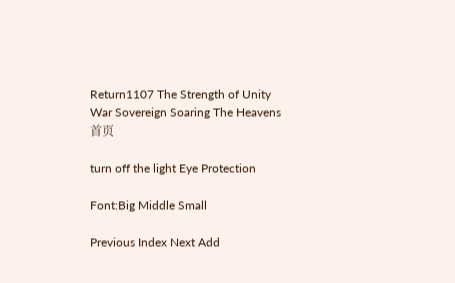Return1107 The Strength of Unity  War Sovereign Soaring The Heavens首页

turn off the light Eye Protection

Font:Big Middle Small

Previous Index Next Add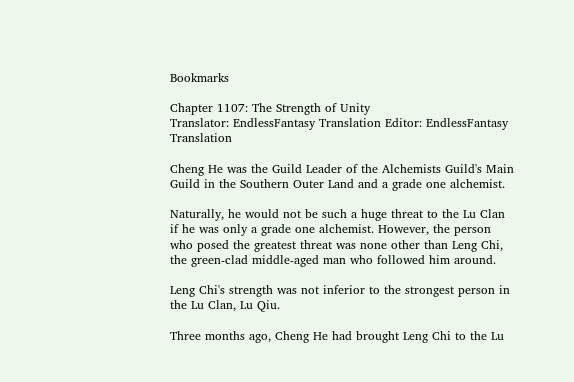Bookmarks

Chapter 1107: The Strength of Unity
Translator: EndlessFantasy Translation Editor: EndlessFantasy Translation

Cheng He was the Guild Leader of the Alchemists Guild's Main Guild in the Southern Outer Land and a grade one alchemist.

Naturally, he would not be such a huge threat to the Lu Clan if he was only a grade one alchemist. However, the person who posed the greatest threat was none other than Leng Chi, the green-clad middle-aged man who followed him around.

Leng Chi's strength was not inferior to the strongest person in the Lu Clan, Lu Qiu.

Three months ago, Cheng He had brought Leng Chi to the Lu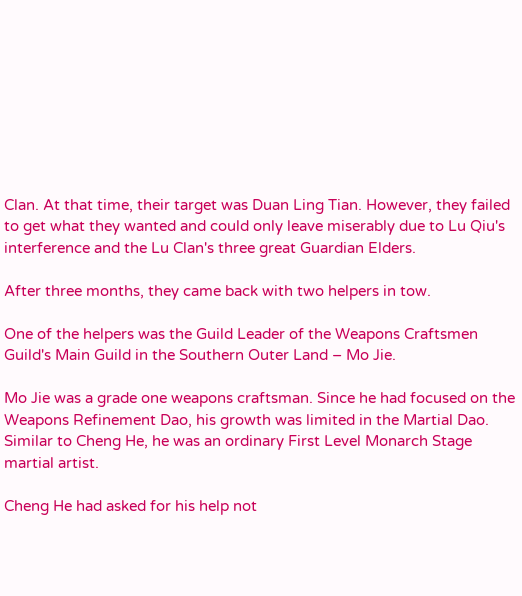Clan. At that time, their target was Duan Ling Tian. However, they failed to get what they wanted and could only leave miserably due to Lu Qiu's interference and the Lu Clan's three great Guardian Elders.

After three months, they came back with two helpers in tow.

One of the helpers was the Guild Leader of the Weapons Craftsmen Guild's Main Guild in the Southern Outer Land – Mo Jie.

Mo Jie was a grade one weapons craftsman. Since he had focused on the Weapons Refinement Dao, his growth was limited in the Martial Dao. Similar to Cheng He, he was an ordinary First Level Monarch Stage martial artist.

Cheng He had asked for his help not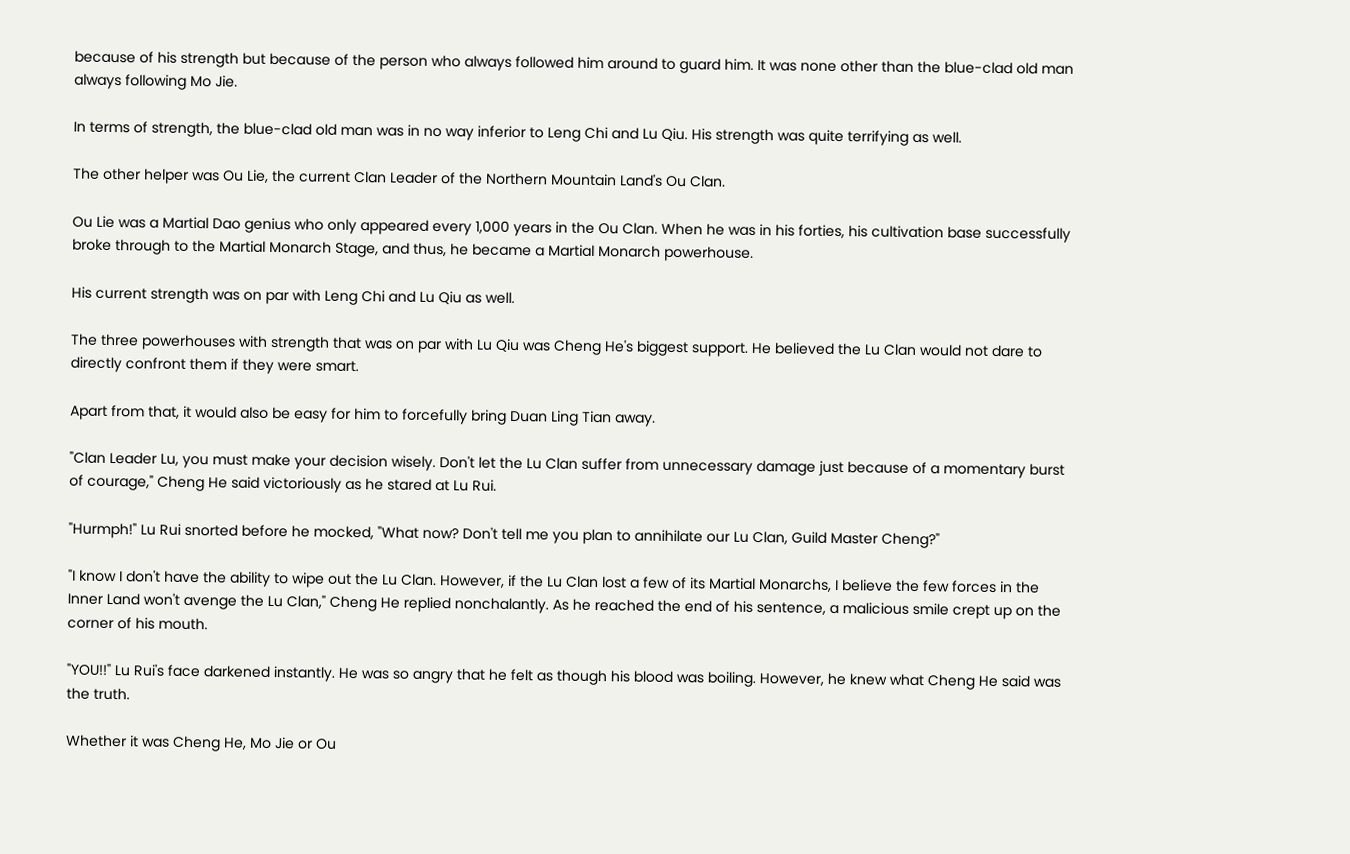because of his strength but because of the person who always followed him around to guard him. It was none other than the blue-clad old man always following Mo Jie.

In terms of strength, the blue-clad old man was in no way inferior to Leng Chi and Lu Qiu. His strength was quite terrifying as well.

The other helper was Ou Lie, the current Clan Leader of the Northern Mountain Land's Ou Clan.

Ou Lie was a Martial Dao genius who only appeared every 1,000 years in the Ou Clan. When he was in his forties, his cultivation base successfully broke through to the Martial Monarch Stage, and thus, he became a Martial Monarch powerhouse.

His current strength was on par with Leng Chi and Lu Qiu as well.

The three powerhouses with strength that was on par with Lu Qiu was Cheng He's biggest support. He believed the Lu Clan would not dare to directly confront them if they were smart.

Apart from that, it would also be easy for him to forcefully bring Duan Ling Tian away.

"Clan Leader Lu, you must make your decision wisely. Don't let the Lu Clan suffer from unnecessary damage just because of a momentary burst of courage," Cheng He said victoriously as he stared at Lu Rui.

"Hurmph!" Lu Rui snorted before he mocked, "What now? Don't tell me you plan to annihilate our Lu Clan, Guild Master Cheng?"

"I know I don't have the ability to wipe out the Lu Clan. However, if the Lu Clan lost a few of its Martial Monarchs, I believe the few forces in the Inner Land won't avenge the Lu Clan," Cheng He replied nonchalantly. As he reached the end of his sentence, a malicious smile crept up on the corner of his mouth.

"YOU!!" Lu Rui's face darkened instantly. He was so angry that he felt as though his blood was boiling. However, he knew what Cheng He said was the truth.

Whether it was Cheng He, Mo Jie or Ou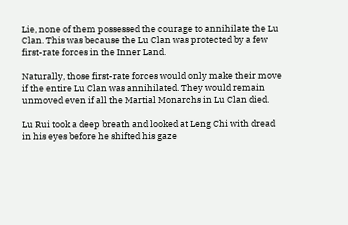Lie, none of them possessed the courage to annihilate the Lu Clan. This was because the Lu Clan was protected by a few first-rate forces in the Inner Land.

Naturally, those first-rate forces would only make their move if the entire Lu Clan was annihilated. They would remain unmoved even if all the Martial Monarchs in Lu Clan died.

Lu Rui took a deep breath and looked at Leng Chi with dread in his eyes before he shifted his gaze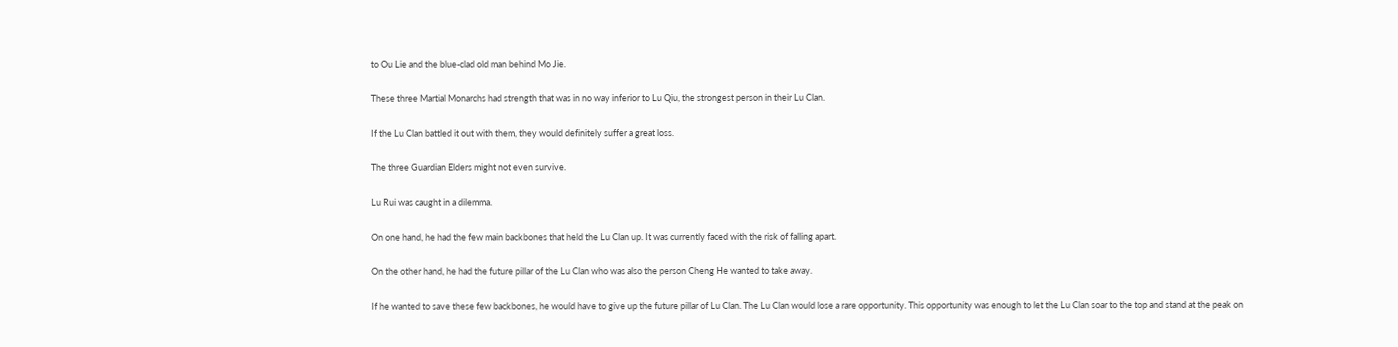to Ou Lie and the blue-clad old man behind Mo Jie.

These three Martial Monarchs had strength that was in no way inferior to Lu Qiu, the strongest person in their Lu Clan.

If the Lu Clan battled it out with them, they would definitely suffer a great loss.

The three Guardian Elders might not even survive.

Lu Rui was caught in a dilemma.

On one hand, he had the few main backbones that held the Lu Clan up. It was currently faced with the risk of falling apart.

On the other hand, he had the future pillar of the Lu Clan who was also the person Cheng He wanted to take away.

If he wanted to save these few backbones, he would have to give up the future pillar of Lu Clan. The Lu Clan would lose a rare opportunity. This opportunity was enough to let the Lu Clan soar to the top and stand at the peak on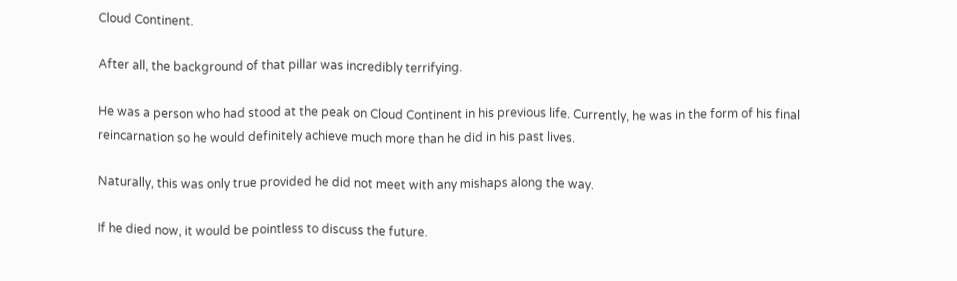Cloud Continent.

After all, the background of that pillar was incredibly terrifying.

He was a person who had stood at the peak on Cloud Continent in his previous life. Currently, he was in the form of his final reincarnation so he would definitely achieve much more than he did in his past lives.

Naturally, this was only true provided he did not meet with any mishaps along the way.

If he died now, it would be pointless to discuss the future.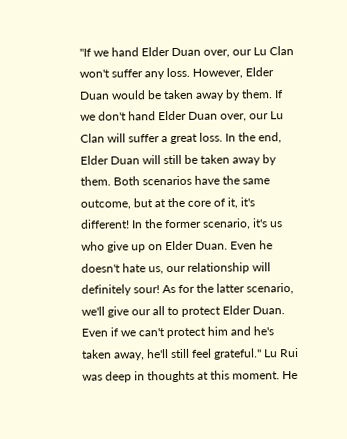"If we hand Elder Duan over, our Lu Clan won't suffer any loss. However, Elder Duan would be taken away by them. If we don't hand Elder Duan over, our Lu Clan will suffer a great loss. In the end, Elder Duan will still be taken away by them. Both scenarios have the same outcome, but at the core of it, it's different! In the former scenario, it's us who give up on Elder Duan. Even he doesn't hate us, our relationship will definitely sour! As for the latter scenario, we'll give our all to protect Elder Duan. Even if we can't protect him and he's taken away, he'll still feel grateful." Lu Rui was deep in thoughts at this moment. He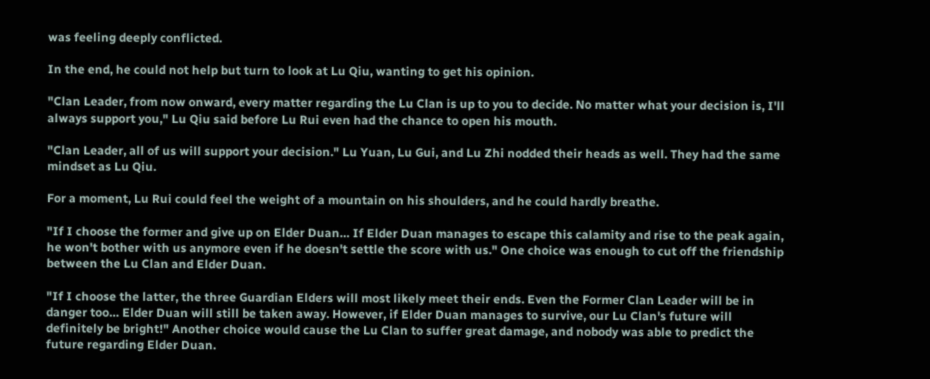was feeling deeply conflicted.

In the end, he could not help but turn to look at Lu Qiu, wanting to get his opinion.

"Clan Leader, from now onward, every matter regarding the Lu Clan is up to you to decide. No matter what your decision is, I'll always support you," Lu Qiu said before Lu Rui even had the chance to open his mouth.

"Clan Leader, all of us will support your decision." Lu Yuan, Lu Gui, and Lu Zhi nodded their heads as well. They had the same mindset as Lu Qiu.

For a moment, Lu Rui could feel the weight of a mountain on his shoulders, and he could hardly breathe.

"If I choose the former and give up on Elder Duan… If Elder Duan manages to escape this calamity and rise to the peak again, he won't bother with us anymore even if he doesn't settle the score with us." One choice was enough to cut off the friendship between the Lu Clan and Elder Duan.

"If I choose the latter, the three Guardian Elders will most likely meet their ends. Even the Former Clan Leader will be in danger too… Elder Duan will still be taken away. However, if Elder Duan manages to survive, our Lu Clan's future will definitely be bright!" Another choice would cause the Lu Clan to suffer great damage, and nobody was able to predict the future regarding Elder Duan.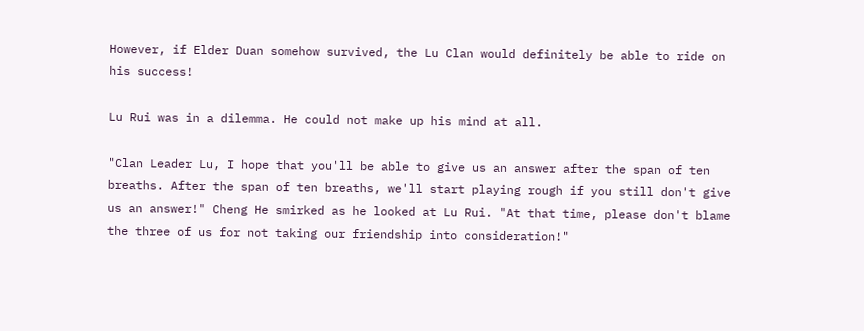However, if Elder Duan somehow survived, the Lu Clan would definitely be able to ride on his success!

Lu Rui was in a dilemma. He could not make up his mind at all.

"Clan Leader Lu, I hope that you'll be able to give us an answer after the span of ten breaths. After the span of ten breaths, we'll start playing rough if you still don't give us an answer!" Cheng He smirked as he looked at Lu Rui. "At that time, please don't blame the three of us for not taking our friendship into consideration!"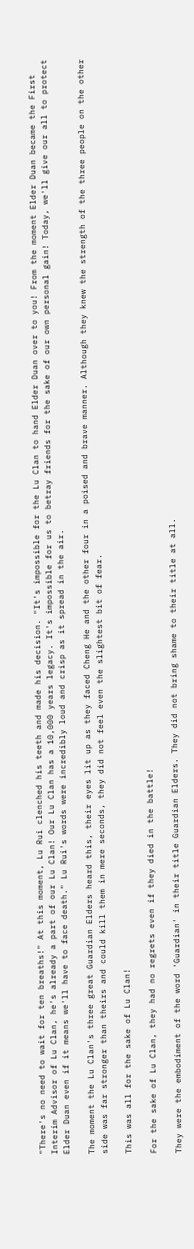"There's no need to wait for ten breaths!" At this moment, Lu Rui clenched his teeth and made his decision. "It's impossible for the Lu Clan to hand Elder Duan over to you! From the moment Elder Duan became the First Interim Advisor of Lu Clan, he's already a part of our Lu Clan! Our Lu Clan has a 10,000 years legacy. It's impossible for us to betray friends for the sake of our own personal gain! Today, we'll give our all to protect Elder Duan even if it means we'll have to face death." Lu Rui's words were incredibly loud and crisp as it spread in the air.

The moment the Lu Clan's three great Guardian Elders heard this, their eyes lit up as they faced Cheng He and the other four in a poised and brave manner. Although they knew the strength of the three people on the other side was far stronger than theirs and could kill them in mere seconds, they did not feel even the slightest bit of fear.

This was all for the sake of Lu Clan!

For the sake of Lu Clan, they had no regrets even if they died in the battle!

They were the embodiment of the word 'Guardian' in their title Guardian Elders. They did not bring shame to their title at all.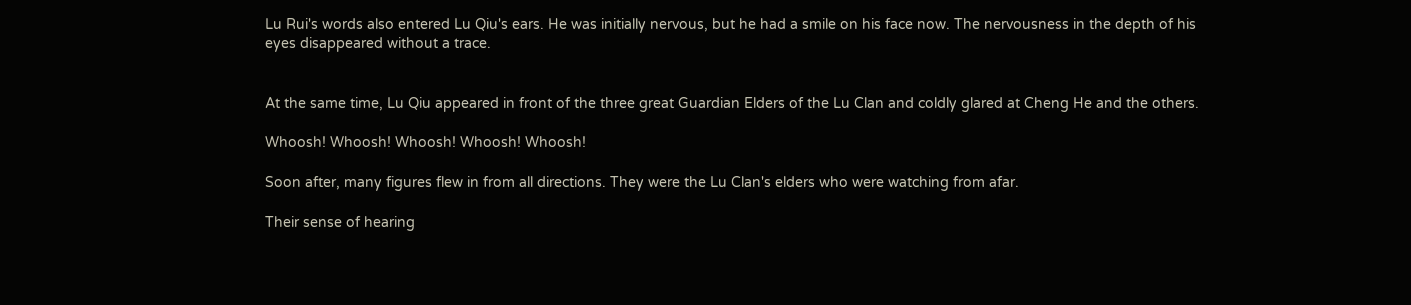Lu Rui's words also entered Lu Qiu's ears. He was initially nervous, but he had a smile on his face now. The nervousness in the depth of his eyes disappeared without a trace.


At the same time, Lu Qiu appeared in front of the three great Guardian Elders of the Lu Clan and coldly glared at Cheng He and the others.

Whoosh! Whoosh! Whoosh! Whoosh! Whoosh!

Soon after, many figures flew in from all directions. They were the Lu Clan's elders who were watching from afar.

Their sense of hearing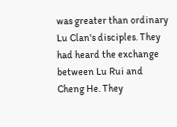was greater than ordinary Lu Clan's disciples. They had heard the exchange between Lu Rui and Cheng He. They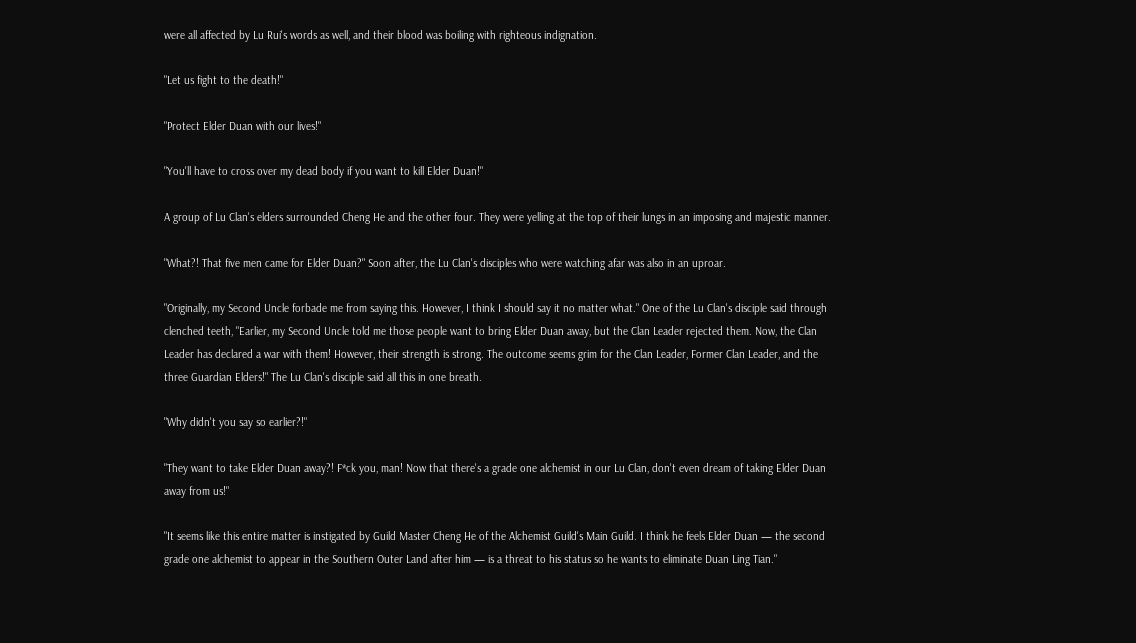were all affected by Lu Rui's words as well, and their blood was boiling with righteous indignation.

"Let us fight to the death!"

"Protect Elder Duan with our lives!"

"You'll have to cross over my dead body if you want to kill Elder Duan!"

A group of Lu Clan's elders surrounded Cheng He and the other four. They were yelling at the top of their lungs in an imposing and majestic manner.

"What?! That five men came for Elder Duan?" Soon after, the Lu Clan's disciples who were watching afar was also in an uproar.

"Originally, my Second Uncle forbade me from saying this. However, I think I should say it no matter what." One of the Lu Clan's disciple said through clenched teeth, "Earlier, my Second Uncle told me those people want to bring Elder Duan away, but the Clan Leader rejected them. Now, the Clan Leader has declared a war with them! However, their strength is strong. The outcome seems grim for the Clan Leader, Former Clan Leader, and the three Guardian Elders!" The Lu Clan's disciple said all this in one breath.

"Why didn't you say so earlier?!"

"They want to take Elder Duan away?! F*ck you, man! Now that there's a grade one alchemist in our Lu Clan, don't even dream of taking Elder Duan away from us!"

"It seems like this entire matter is instigated by Guild Master Cheng He of the Alchemist Guild's Main Guild. I think he feels Elder Duan — the second grade one alchemist to appear in the Southern Outer Land after him — is a threat to his status so he wants to eliminate Duan Ling Tian."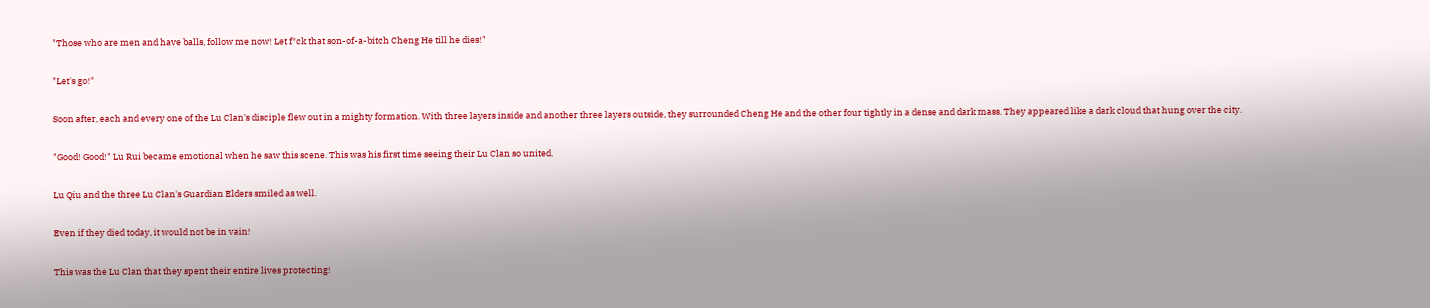"Those who are men and have balls, follow me now! Let f*ck that son-of-a-bitch Cheng He till he dies!"

"Let's go!"

Soon after, each and every one of the Lu Clan's disciple flew out in a mighty formation. With three layers inside and another three layers outside, they surrounded Cheng He and the other four tightly in a dense and dark mass. They appeared like a dark cloud that hung over the city.

"Good! Good!" Lu Rui became emotional when he saw this scene. This was his first time seeing their Lu Clan so united.

Lu Qiu and the three Lu Clan's Guardian Elders smiled as well.

Even if they died today, it would not be in vain!

This was the Lu Clan that they spent their entire lives protecting!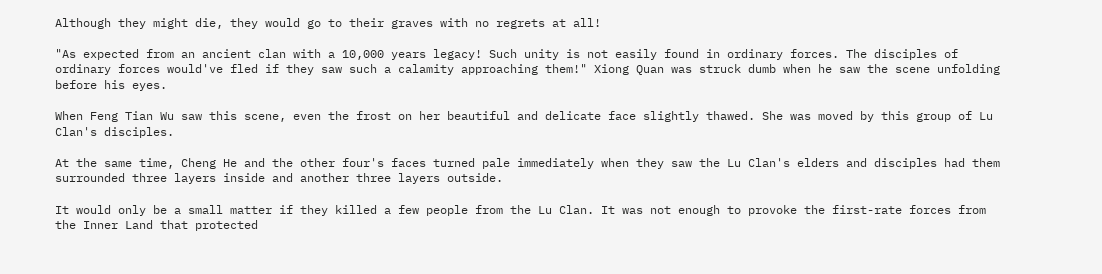Although they might die, they would go to their graves with no regrets at all!

"As expected from an ancient clan with a 10,000 years legacy! Such unity is not easily found in ordinary forces. The disciples of ordinary forces would've fled if they saw such a calamity approaching them!" Xiong Quan was struck dumb when he saw the scene unfolding before his eyes.

When Feng Tian Wu saw this scene, even the frost on her beautiful and delicate face slightly thawed. She was moved by this group of Lu Clan's disciples.

At the same time, Cheng He and the other four's faces turned pale immediately when they saw the Lu Clan's elders and disciples had them surrounded three layers inside and another three layers outside.

It would only be a small matter if they killed a few people from the Lu Clan. It was not enough to provoke the first-rate forces from the Inner Land that protected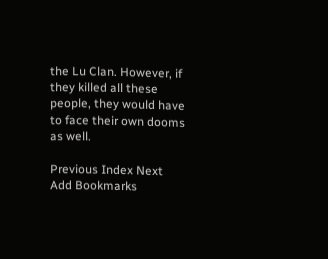the Lu Clan. However, if they killed all these people, they would have to face their own dooms as well.

Previous Index Next Add Bookmarks